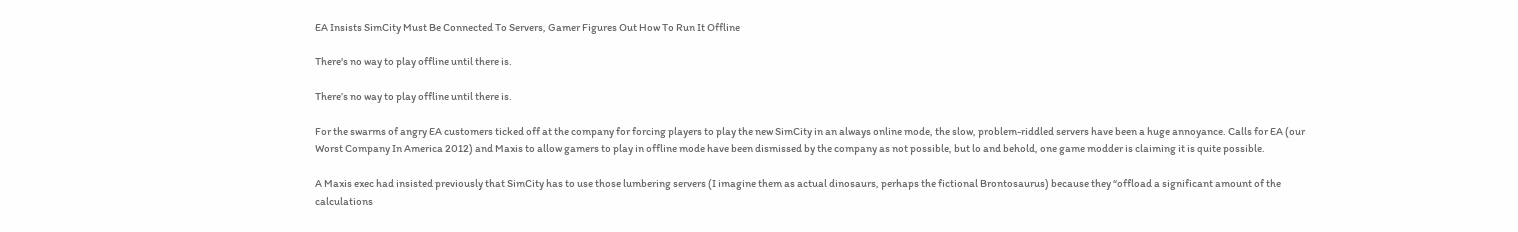EA Insists SimCity Must Be Connected To Servers, Gamer Figures Out How To Run It Offline

There's no way to play offline until there is.

There’s no way to play offline until there is.

For the swarms of angry EA customers ticked off at the company for forcing players to play the new SimCity in an always online mode, the slow, problem-riddled servers have been a huge annoyance. Calls for EA (our Worst Company In America 2012) and Maxis to allow gamers to play in offline mode have been dismissed by the company as not possible, but lo and behold, one game modder is claiming it is quite possible.

A Maxis exec had insisted previously that SimCity has to use those lumbering servers (I imagine them as actual dinosaurs, perhaps the fictional Brontosaurus) because they “offload a significant amount of the calculations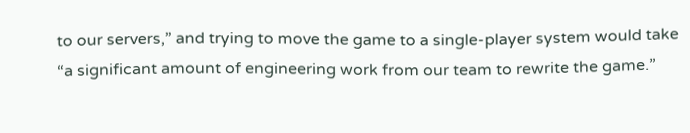to our servers,” and trying to move the game to a single-player system would take “a significant amount of engineering work from our team to rewrite the game.”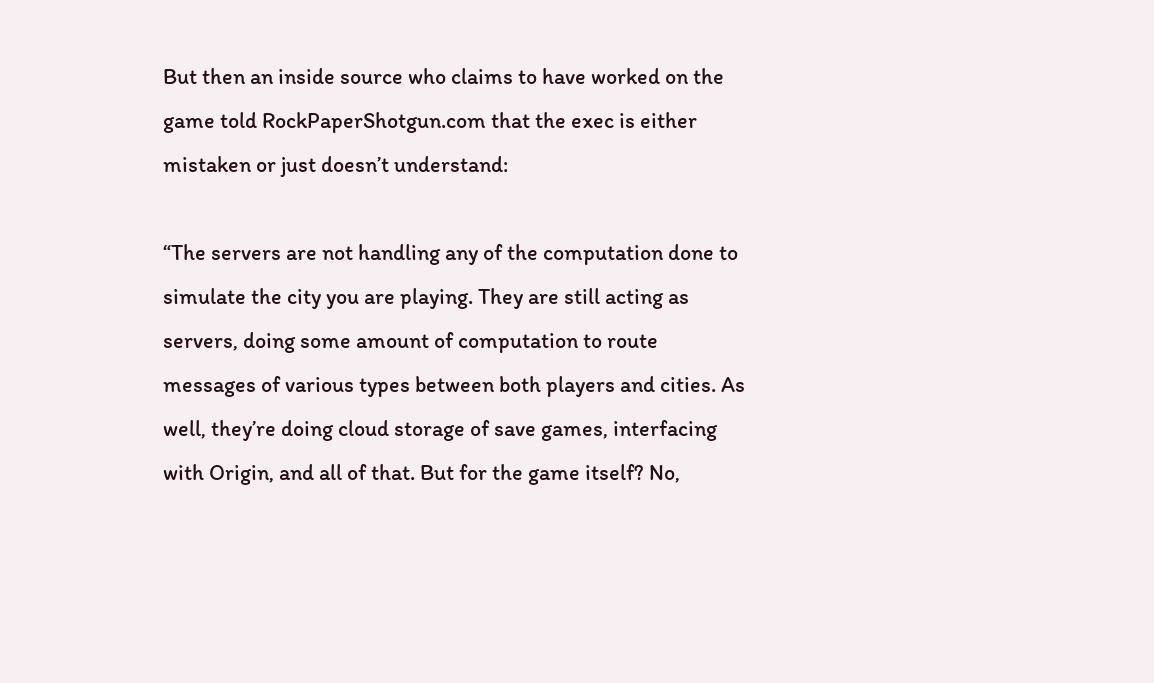But then an inside source who claims to have worked on the game told RockPaperShotgun.com that the exec is either mistaken or just doesn’t understand:

“The servers are not handling any of the computation done to simulate the city you are playing. They are still acting as servers, doing some amount of computation to route messages of various types between both players and cities. As well, they’re doing cloud storage of save games, interfacing with Origin, and all of that. But for the game itself? No,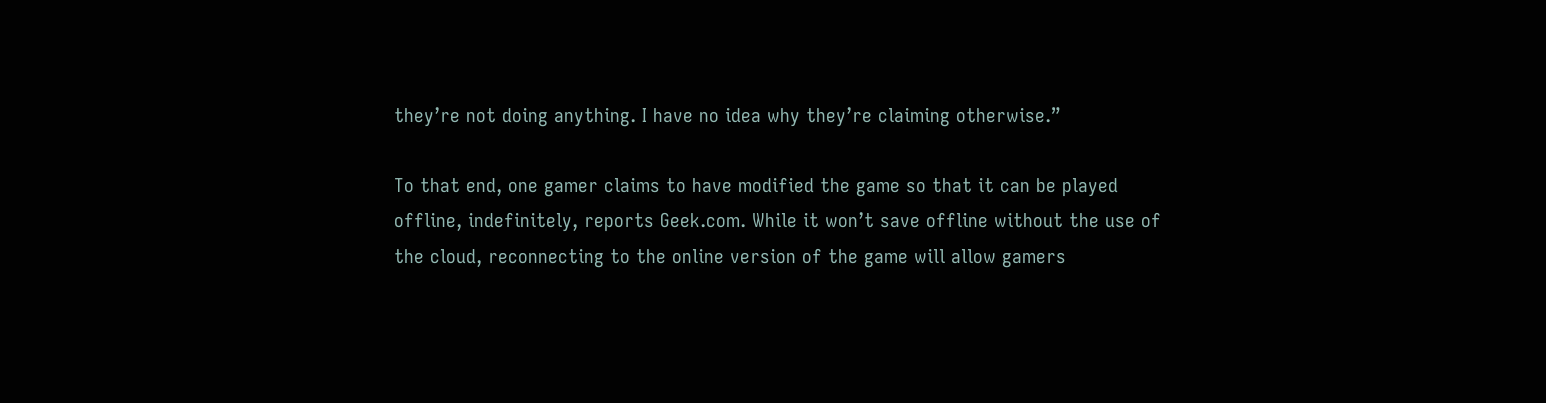they’re not doing anything. I have no idea why they’re claiming otherwise.”

To that end, one gamer claims to have modified the game so that it can be played offline, indefinitely, reports Geek.com. While it won’t save offline without the use of the cloud, reconnecting to the online version of the game will allow gamers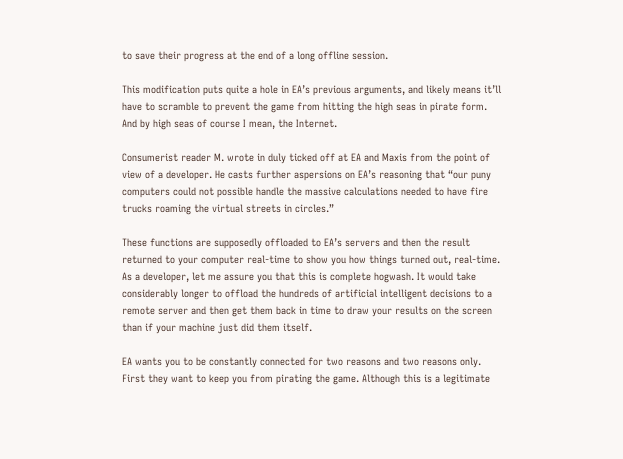to save their progress at the end of a long offline session.

This modification puts quite a hole in EA’s previous arguments, and likely means it’ll have to scramble to prevent the game from hitting the high seas in pirate form. And by high seas of course I mean, the Internet.

Consumerist reader M. wrote in duly ticked off at EA and Maxis from the point of view of a developer. He casts further aspersions on EA’s reasoning that “our puny computers could not possible handle the massive calculations needed to have fire trucks roaming the virtual streets in circles.”

These functions are supposedly offloaded to EA’s servers and then the result returned to your computer real-time to show you how things turned out, real-time. As a developer, let me assure you that this is complete hogwash. It would take considerably longer to offload the hundreds of artificial intelligent decisions to a remote server and then get them back in time to draw your results on the screen than if your machine just did them itself.

EA wants you to be constantly connected for two reasons and two reasons only. First they want to keep you from pirating the game. Although this is a legitimate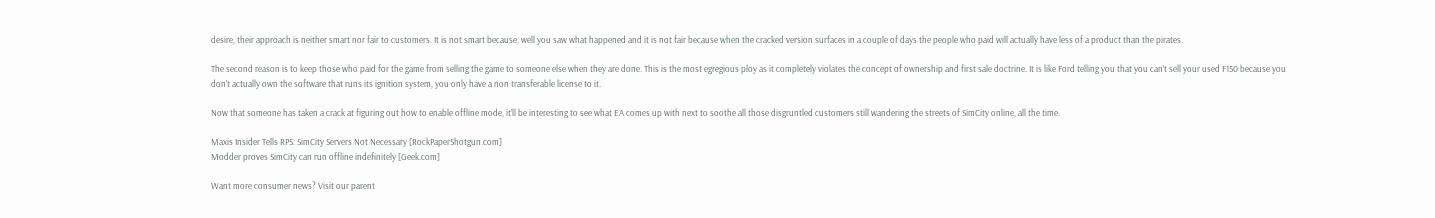desire, their approach is neither smart nor fair to customers. It is not smart because, well you saw what happened and it is not fair because when the cracked version surfaces in a couple of days the people who paid will actually have less of a product than the pirates.

The second reason is to keep those who paid for the game from selling the game to someone else when they are done. This is the most egregious ploy as it completely violates the concept of ownership and first sale doctrine. It is like Ford telling you that you can’t sell your used F150 because you don’t actually own the software that runs its ignition system, you only have a non transferable license to it.

Now that someone has taken a crack at figuring out how to enable offline mode, it’ll be interesting to see what EA comes up with next to soothe all those disgruntled customers still wandering the streets of SimCity online, all the time.

Maxis Insider Tells RPS: SimCity Servers Not Necessary [RockPaperShotgun.com]
Modder proves SimCity can run offline indefinitely [Geek.com]

Want more consumer news? Visit our parent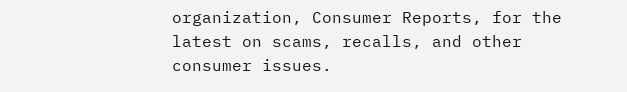organization, Consumer Reports, for the latest on scams, recalls, and other consumer issues.